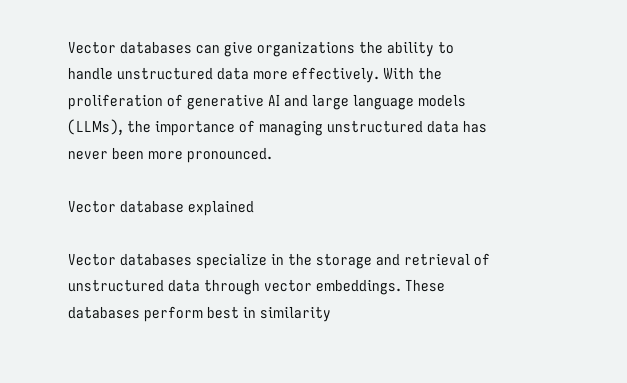Vector databases can give organizations the ability to handle unstructured data more effectively. With the proliferation of generative AI and large language models (LLMs), the importance of managing unstructured data has never been more pronounced.

Vector database explained

Vector databases specialize in the storage and retrieval of unstructured data through vector embeddings. These databases perform best in similarity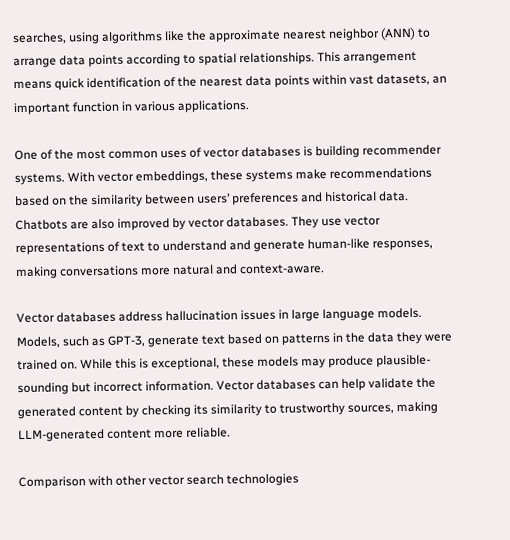searches, using algorithms like the approximate nearest neighbor (ANN) to arrange data points according to spatial relationships. This arrangement means quick identification of the nearest data points within vast datasets, an important function in various applications.

One of the most common uses of vector databases is building recommender systems. With vector embeddings, these systems make recommendations based on the similarity between users’ preferences and historical data. Chatbots are also improved by vector databases. They use vector representations of text to understand and generate human-like responses, making conversations more natural and context-aware.

Vector databases address hallucination issues in large language models. Models, such as GPT-3, generate text based on patterns in the data they were trained on. While this is exceptional, these models may produce plausible-sounding but incorrect information. Vector databases can help validate the generated content by checking its similarity to trustworthy sources, making LLM-generated content more reliable.

Comparison with other vector search technologies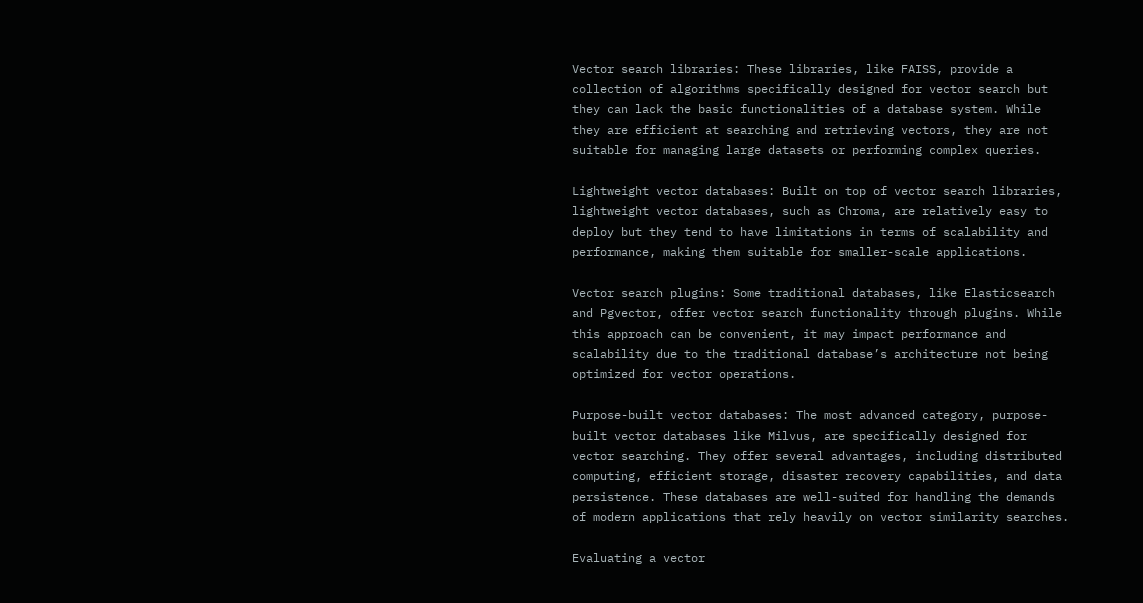Vector search libraries: These libraries, like FAISS, provide a collection of algorithms specifically designed for vector search but they can lack the basic functionalities of a database system. While they are efficient at searching and retrieving vectors, they are not suitable for managing large datasets or performing complex queries.

Lightweight vector databases: Built on top of vector search libraries, lightweight vector databases, such as Chroma, are relatively easy to deploy but they tend to have limitations in terms of scalability and performance, making them suitable for smaller-scale applications.

Vector search plugins: Some traditional databases, like Elasticsearch and Pgvector, offer vector search functionality through plugins. While this approach can be convenient, it may impact performance and scalability due to the traditional database’s architecture not being optimized for vector operations.

Purpose-built vector databases: The most advanced category, purpose-built vector databases like Milvus, are specifically designed for vector searching. They offer several advantages, including distributed computing, efficient storage, disaster recovery capabilities, and data persistence. These databases are well-suited for handling the demands of modern applications that rely heavily on vector similarity searches.

Evaluating a vector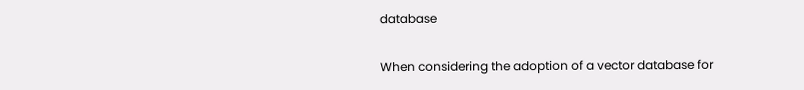database

When considering the adoption of a vector database for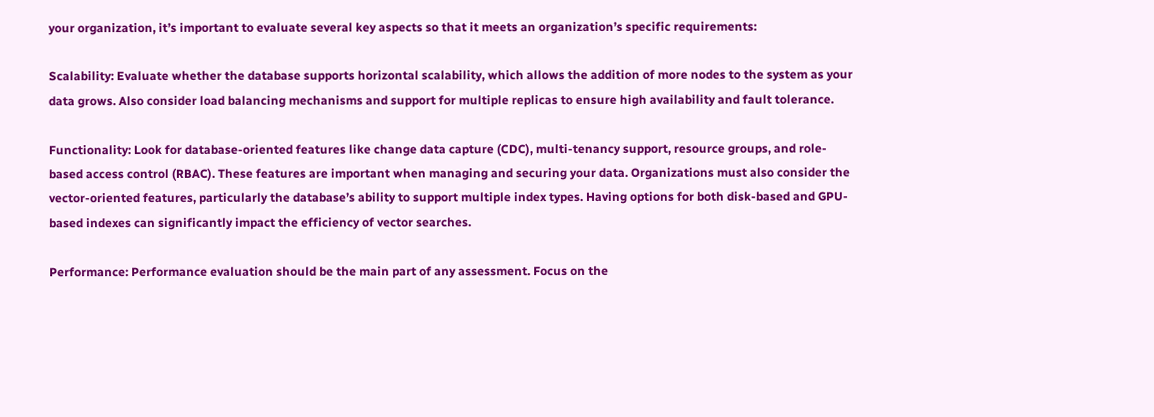your organization, it’s important to evaluate several key aspects so that it meets an organization’s specific requirements:

Scalability: Evaluate whether the database supports horizontal scalability, which allows the addition of more nodes to the system as your data grows. Also consider load balancing mechanisms and support for multiple replicas to ensure high availability and fault tolerance.

Functionality: Look for database-oriented features like change data capture (CDC), multi-tenancy support, resource groups, and role-based access control (RBAC). These features are important when managing and securing your data. Organizations must also consider the vector-oriented features, particularly the database’s ability to support multiple index types. Having options for both disk-based and GPU-based indexes can significantly impact the efficiency of vector searches.

Performance: Performance evaluation should be the main part of any assessment. Focus on the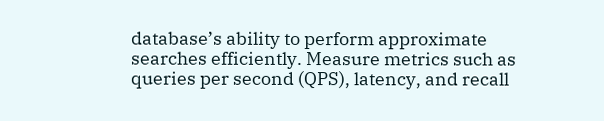database’s ability to perform approximate searches efficiently. Measure metrics such as queries per second (QPS), latency, and recall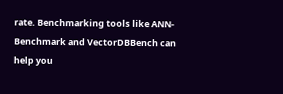rate. Benchmarking tools like ANN-Benchmark and VectorDBBench can help you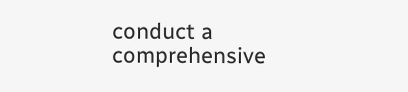conduct a comprehensive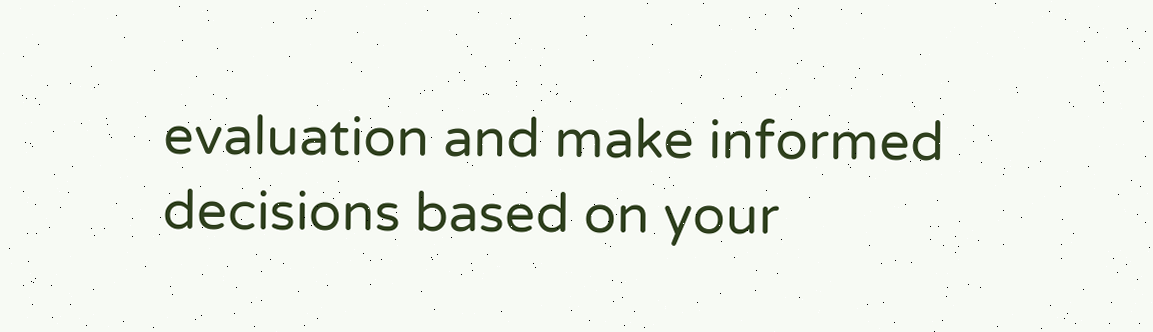evaluation and make informed decisions based on your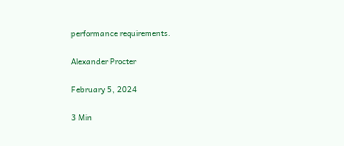performance requirements.

Alexander Procter

February 5, 2024

3 Min